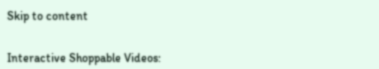Skip to content


Interactive Shoppable Videos: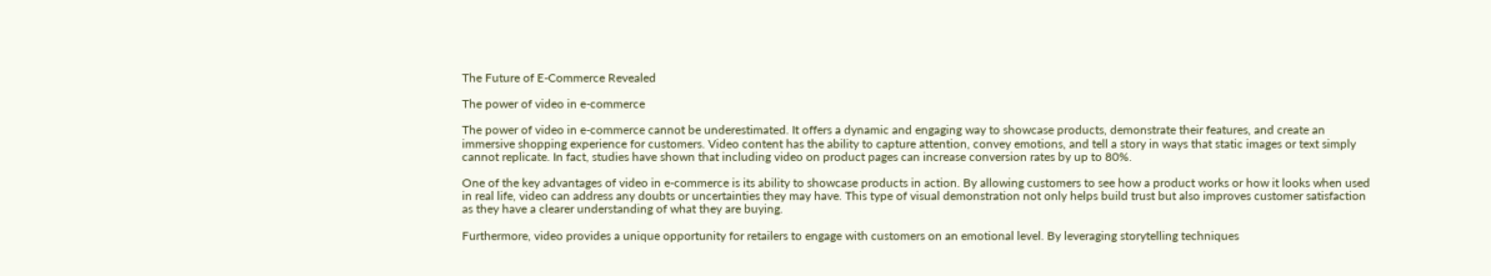The Future of E-Commerce Revealed

The power of video in e-commerce

The power of video in e-commerce cannot be underestimated. It offers a dynamic and engaging way to showcase products, demonstrate their features, and create an immersive shopping experience for customers. Video content has the ability to capture attention, convey emotions, and tell a story in ways that static images or text simply cannot replicate. In fact, studies have shown that including video on product pages can increase conversion rates by up to 80%.

One of the key advantages of video in e-commerce is its ability to showcase products in action. By allowing customers to see how a product works or how it looks when used in real life, video can address any doubts or uncertainties they may have. This type of visual demonstration not only helps build trust but also improves customer satisfaction as they have a clearer understanding of what they are buying.

Furthermore, video provides a unique opportunity for retailers to engage with customers on an emotional level. By leveraging storytelling techniques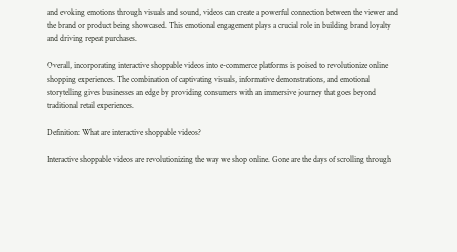and evoking emotions through visuals and sound, videos can create a powerful connection between the viewer and the brand or product being showcased. This emotional engagement plays a crucial role in building brand loyalty and driving repeat purchases.

Overall, incorporating interactive shoppable videos into e-commerce platforms is poised to revolutionize online shopping experiences. The combination of captivating visuals, informative demonstrations, and emotional storytelling gives businesses an edge by providing consumers with an immersive journey that goes beyond traditional retail experiences.

Definition: What are interactive shoppable videos?

Interactive shoppable videos are revolutionizing the way we shop online. Gone are the days of scrolling through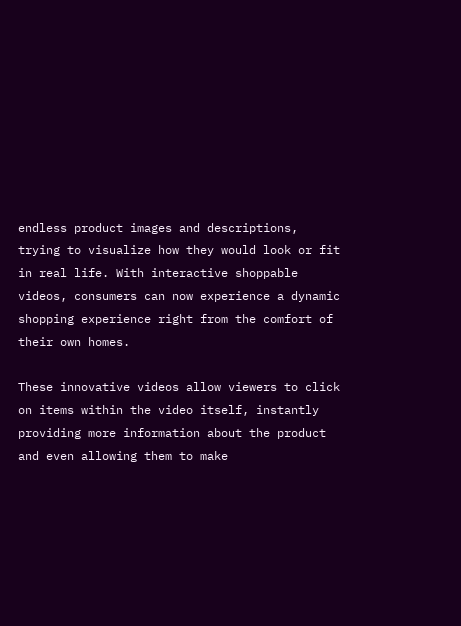endless product images and descriptions, trying to visualize how they would look or fit in real life. With interactive shoppable videos, consumers can now experience a dynamic shopping experience right from the comfort of their own homes.

These innovative videos allow viewers to click on items within the video itself, instantly providing more information about the product and even allowing them to make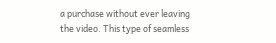a purchase without ever leaving the video. This type of seamless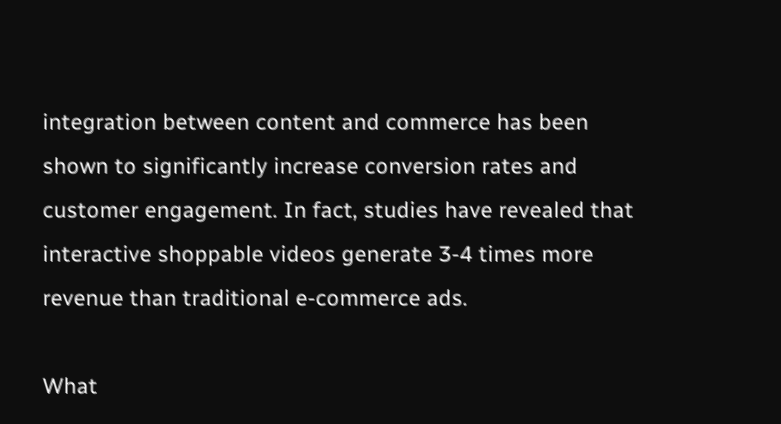integration between content and commerce has been shown to significantly increase conversion rates and customer engagement. In fact, studies have revealed that interactive shoppable videos generate 3-4 times more revenue than traditional e-commerce ads.

What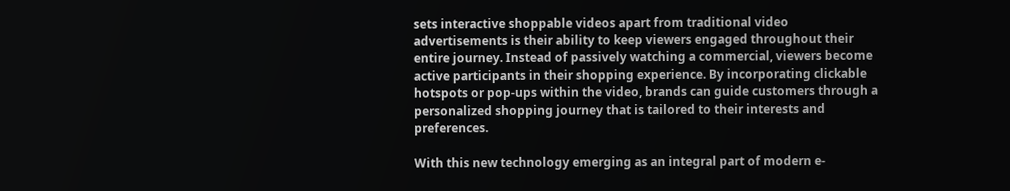sets interactive shoppable videos apart from traditional video advertisements is their ability to keep viewers engaged throughout their entire journey. Instead of passively watching a commercial, viewers become active participants in their shopping experience. By incorporating clickable hotspots or pop-ups within the video, brands can guide customers through a personalized shopping journey that is tailored to their interests and preferences.

With this new technology emerging as an integral part of modern e-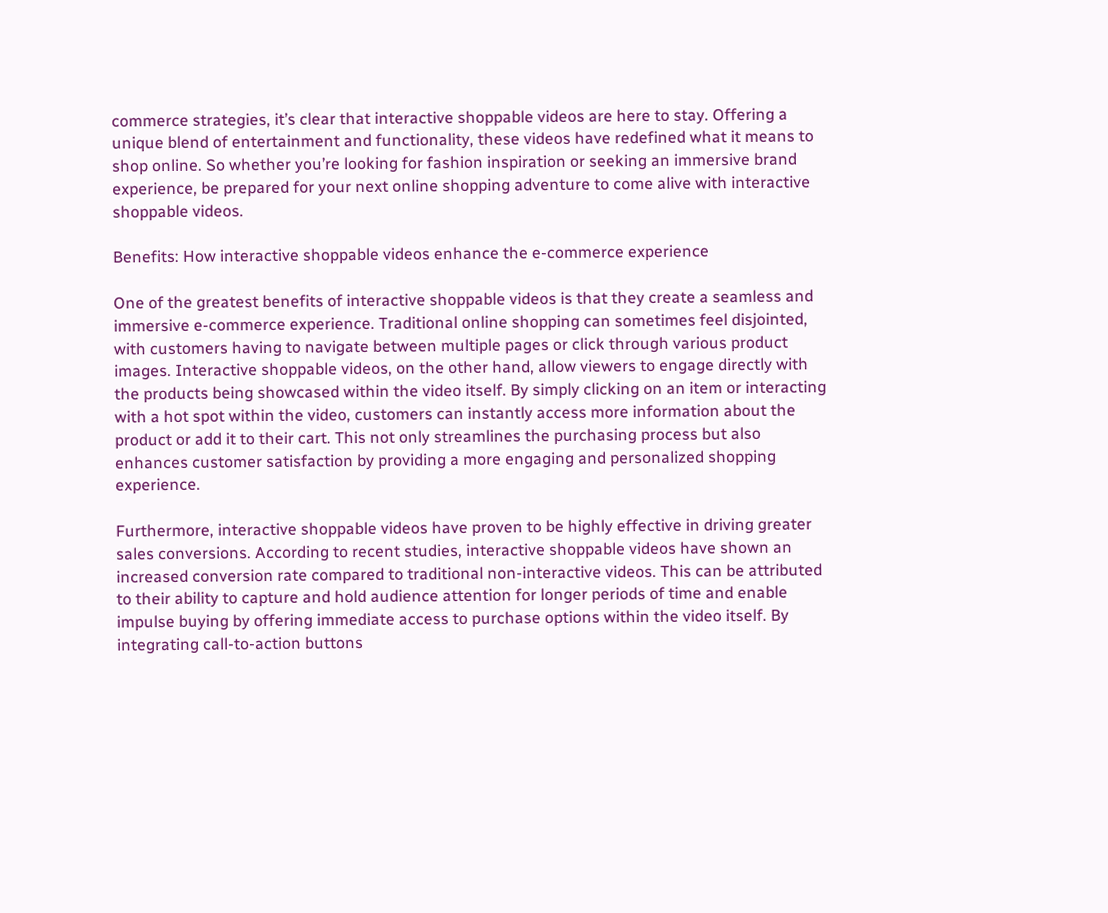commerce strategies, it’s clear that interactive shoppable videos are here to stay. Offering a unique blend of entertainment and functionality, these videos have redefined what it means to shop online. So whether you’re looking for fashion inspiration or seeking an immersive brand experience, be prepared for your next online shopping adventure to come alive with interactive shoppable videos.

Benefits: How interactive shoppable videos enhance the e-commerce experience

One of the greatest benefits of interactive shoppable videos is that they create a seamless and immersive e-commerce experience. Traditional online shopping can sometimes feel disjointed, with customers having to navigate between multiple pages or click through various product images. Interactive shoppable videos, on the other hand, allow viewers to engage directly with the products being showcased within the video itself. By simply clicking on an item or interacting with a hot spot within the video, customers can instantly access more information about the product or add it to their cart. This not only streamlines the purchasing process but also enhances customer satisfaction by providing a more engaging and personalized shopping experience.

Furthermore, interactive shoppable videos have proven to be highly effective in driving greater sales conversions. According to recent studies, interactive shoppable videos have shown an increased conversion rate compared to traditional non-interactive videos. This can be attributed to their ability to capture and hold audience attention for longer periods of time and enable impulse buying by offering immediate access to purchase options within the video itself. By integrating call-to-action buttons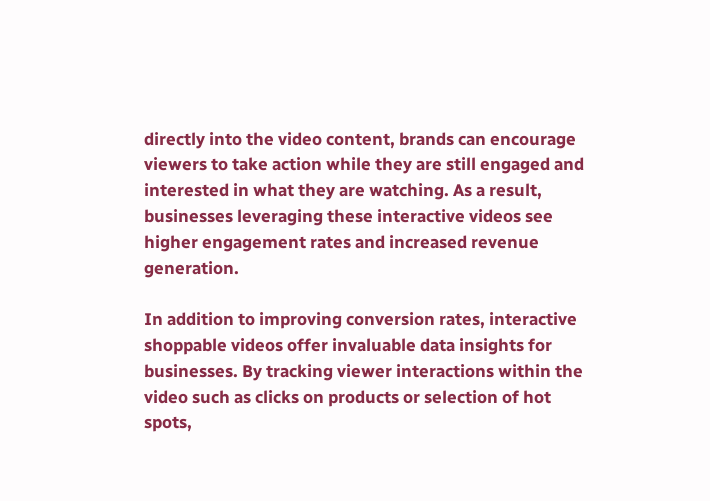directly into the video content, brands can encourage viewers to take action while they are still engaged and interested in what they are watching. As a result, businesses leveraging these interactive videos see higher engagement rates and increased revenue generation.

In addition to improving conversion rates, interactive shoppable videos offer invaluable data insights for businesses. By tracking viewer interactions within the video such as clicks on products or selection of hot spots,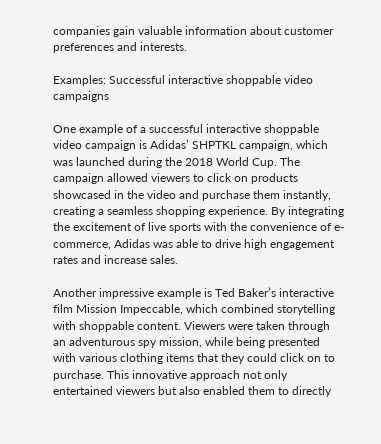companies gain valuable information about customer preferences and interests.

Examples: Successful interactive shoppable video campaigns

One example of a successful interactive shoppable video campaign is Adidas’ SHPTKL campaign, which was launched during the 2018 World Cup. The campaign allowed viewers to click on products showcased in the video and purchase them instantly, creating a seamless shopping experience. By integrating the excitement of live sports with the convenience of e-commerce, Adidas was able to drive high engagement rates and increase sales.

Another impressive example is Ted Baker’s interactive film Mission Impeccable, which combined storytelling with shoppable content. Viewers were taken through an adventurous spy mission, while being presented with various clothing items that they could click on to purchase. This innovative approach not only entertained viewers but also enabled them to directly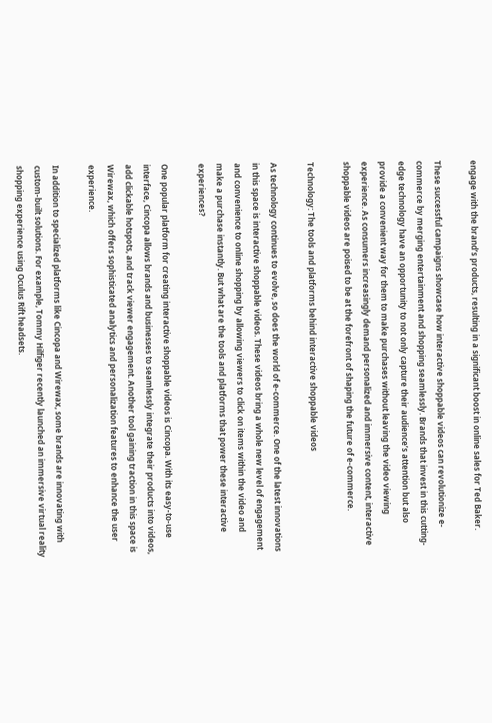engage with the brand’s products, resulting in a significant boost in online sales for Ted Baker.

These successful campaigns showcase how interactive shoppable videos can revolutionize e-commerce by merging entertainment and shopping seamlessly. Brands that invest in this cutting-edge technology have an opportunity to not only capture their audience’s attention but also provide a convenient way for them to make purchases without leaving the video viewing experience. As consumers increasingly demand personalized and immersive content, interactive shoppable videos are poised to be at the forefront of shaping the future of e-commerce.

Technology: The tools and platforms behind interactive shoppable videos

As technology continues to evolve, so does the world of e-commerce. One of the latest innovations in this space is interactive shoppable videos. These videos bring a whole new level of engagement and convenience to online shopping by allowing viewers to click on items within the video and make a purchase instantly. But what are the tools and platforms that power these interactive experiences?

One popular platform for creating interactive shoppable videos is Cincopa. With its easy-to-use interface, Cincopa allows brands and businesses to seamlessly integrate their products into videos, add clickable hotspots, and track viewer engagement. Another tool gaining traction in this space is Wirewax, which offers sophisticated analytics and personalization features to enhance the user experience.

In addition to specialized platforms like Cincopa and Wirewax, some brands are innovating with custom-built solutions. For example, Tommy Hilfiger recently launched an immersive virtual reality shopping experience using Oculus Rift headsets.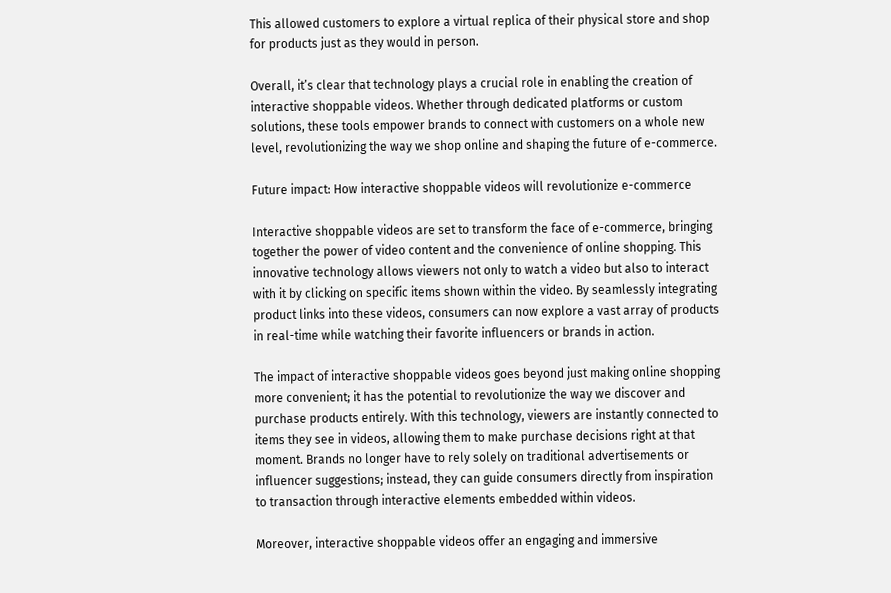This allowed customers to explore a virtual replica of their physical store and shop for products just as they would in person.

Overall, it’s clear that technology plays a crucial role in enabling the creation of interactive shoppable videos. Whether through dedicated platforms or custom solutions, these tools empower brands to connect with customers on a whole new level, revolutionizing the way we shop online and shaping the future of e-commerce.

Future impact: How interactive shoppable videos will revolutionize e-commerce

Interactive shoppable videos are set to transform the face of e-commerce, bringing together the power of video content and the convenience of online shopping. This innovative technology allows viewers not only to watch a video but also to interact with it by clicking on specific items shown within the video. By seamlessly integrating product links into these videos, consumers can now explore a vast array of products in real-time while watching their favorite influencers or brands in action.

The impact of interactive shoppable videos goes beyond just making online shopping more convenient; it has the potential to revolutionize the way we discover and purchase products entirely. With this technology, viewers are instantly connected to items they see in videos, allowing them to make purchase decisions right at that moment. Brands no longer have to rely solely on traditional advertisements or influencer suggestions; instead, they can guide consumers directly from inspiration to transaction through interactive elements embedded within videos.

Moreover, interactive shoppable videos offer an engaging and immersive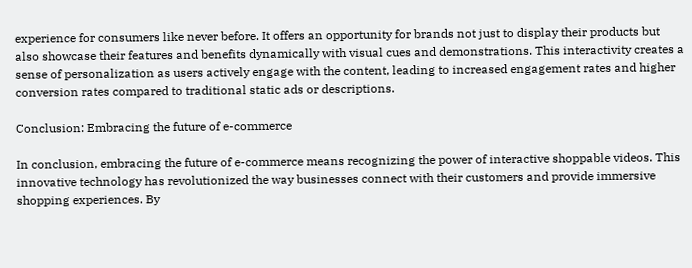experience for consumers like never before. It offers an opportunity for brands not just to display their products but also showcase their features and benefits dynamically with visual cues and demonstrations. This interactivity creates a sense of personalization as users actively engage with the content, leading to increased engagement rates and higher conversion rates compared to traditional static ads or descriptions.

Conclusion: Embracing the future of e-commerce

In conclusion, embracing the future of e-commerce means recognizing the power of interactive shoppable videos. This innovative technology has revolutionized the way businesses connect with their customers and provide immersive shopping experiences. By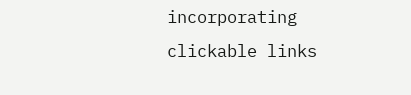incorporating clickable links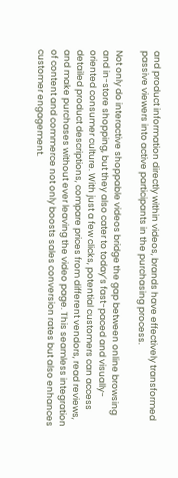and product information directly within videos, brands have effectively transformed passive viewers into active participants in the purchasing process.

Not only do interactive shoppable videos bridge the gap between online browsing and in-store shopping, but they also cater to today’s fast-paced and visually-oriented consumer culture. With just a few clicks, potential customers can access detailed product descriptions, compare prices from different vendors, read reviews, and make purchases without ever leaving the video page. This seamless integration of content and commerce not only boosts sales conversion rates but also enhances customer engagement.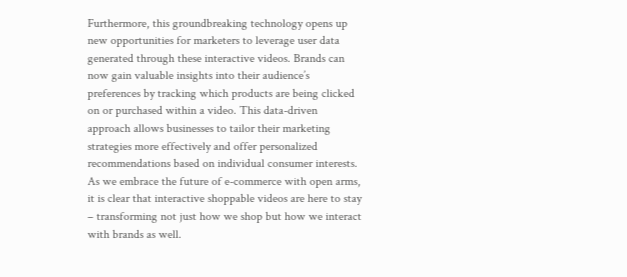Furthermore, this groundbreaking technology opens up new opportunities for marketers to leverage user data generated through these interactive videos. Brands can now gain valuable insights into their audience’s preferences by tracking which products are being clicked on or purchased within a video. This data-driven approach allows businesses to tailor their marketing strategies more effectively and offer personalized recommendations based on individual consumer interests. As we embrace the future of e-commerce with open arms, it is clear that interactive shoppable videos are here to stay – transforming not just how we shop but how we interact with brands as well.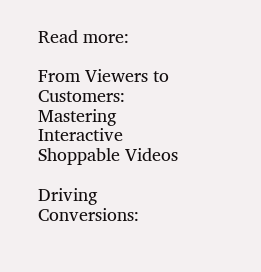Read more:

From Viewers to Customers: Mastering Interactive Shoppable Videos

Driving Conversions: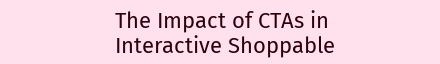The Impact of CTAs in Interactive Shoppable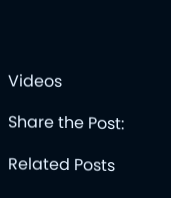Videos

Share the Post:

Related Posts